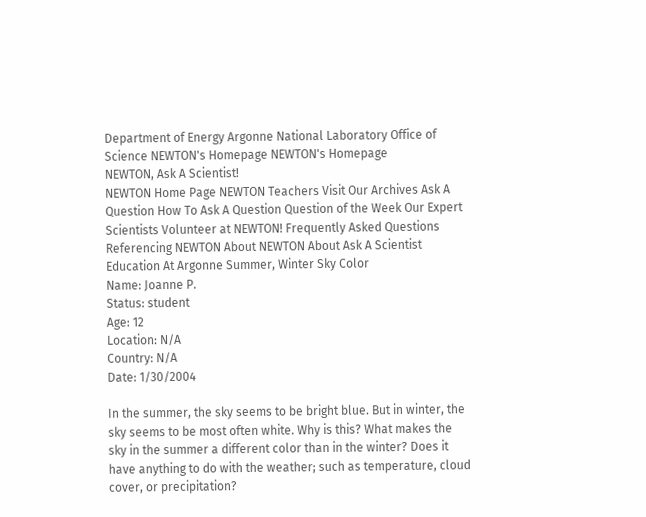Department of Energy Argonne National Laboratory Office of Science NEWTON's Homepage NEWTON's Homepage
NEWTON, Ask A Scientist!
NEWTON Home Page NEWTON Teachers Visit Our Archives Ask A Question How To Ask A Question Question of the Week Our Expert Scientists Volunteer at NEWTON! Frequently Asked Questions Referencing NEWTON About NEWTON About Ask A Scientist Education At Argonne Summer, Winter Sky Color
Name: Joanne P.
Status: student
Age: 12
Location: N/A
Country: N/A
Date: 1/30/2004

In the summer, the sky seems to be bright blue. But in winter, the sky seems to be most often white. Why is this? What makes the sky in the summer a different color than in the winter? Does it have anything to do with the weather; such as temperature, cloud cover, or precipitation?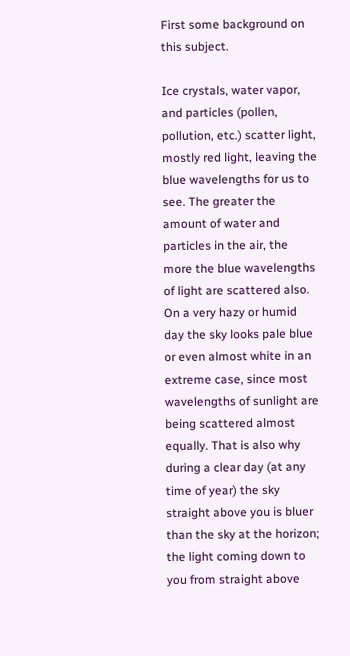First some background on this subject.

Ice crystals, water vapor, and particles (pollen, pollution, etc.) scatter light, mostly red light, leaving the blue wavelengths for us to see. The greater the amount of water and particles in the air, the more the blue wavelengths of light are scattered also. On a very hazy or humid day the sky looks pale blue or even almost white in an extreme case, since most wavelengths of sunlight are being scattered almost equally. That is also why during a clear day (at any time of year) the sky straight above you is bluer than the sky at the horizon; the light coming down to you from straight above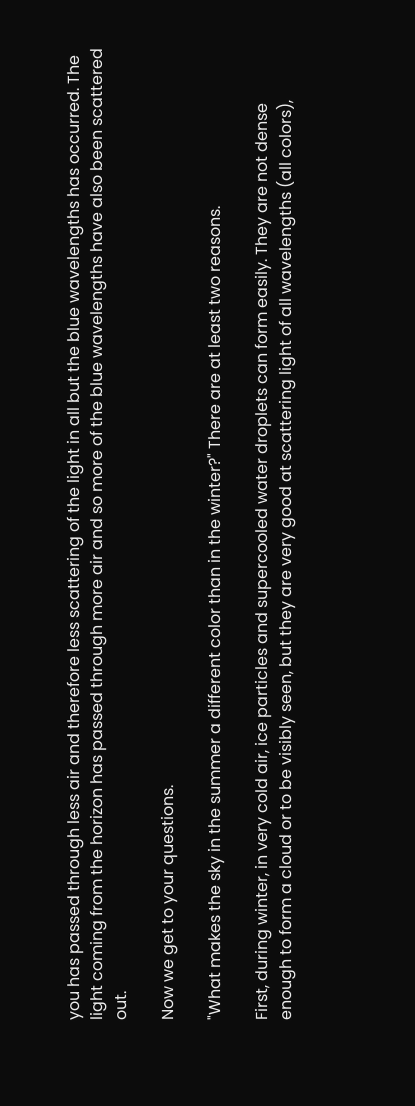you has passed through less air and therefore less scattering of the light in all but the blue wavelengths has occurred. The light coming from the horizon has passed through more air and so more of the blue wavelengths have also been scattered out.

Now we get to your questions.

"What makes the sky in the summer a different color than in the winter?" There are at least two reasons.

First, during winter, in very cold air, ice particles and supercooled water droplets can form easily. They are not dense enough to form a cloud or to be visibly seen, but they are very good at scattering light of all wavelengths (all colors),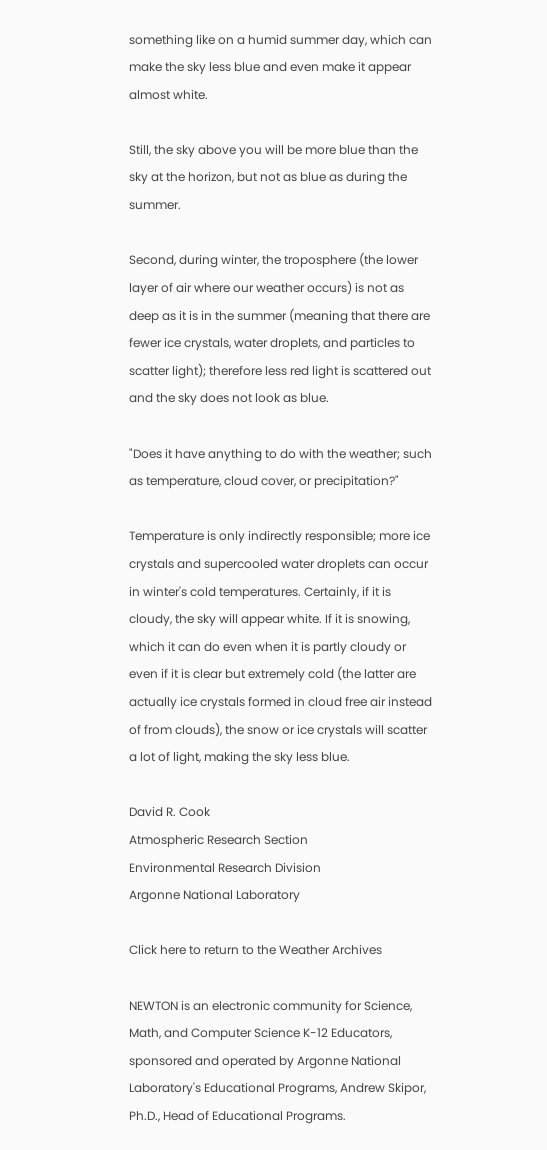something like on a humid summer day, which can make the sky less blue and even make it appear almost white.

Still, the sky above you will be more blue than the sky at the horizon, but not as blue as during the summer.

Second, during winter, the troposphere (the lower layer of air where our weather occurs) is not as deep as it is in the summer (meaning that there are fewer ice crystals, water droplets, and particles to scatter light); therefore less red light is scattered out and the sky does not look as blue.

"Does it have anything to do with the weather; such as temperature, cloud cover, or precipitation?"

Temperature is only indirectly responsible; more ice crystals and supercooled water droplets can occur in winter's cold temperatures. Certainly, if it is cloudy, the sky will appear white. If it is snowing, which it can do even when it is partly cloudy or even if it is clear but extremely cold (the latter are actually ice crystals formed in cloud free air instead of from clouds), the snow or ice crystals will scatter a lot of light, making the sky less blue.

David R. Cook
Atmospheric Research Section
Environmental Research Division
Argonne National Laboratory

Click here to return to the Weather Archives

NEWTON is an electronic community for Science, Math, and Computer Science K-12 Educators, sponsored and operated by Argonne National Laboratory's Educational Programs, Andrew Skipor, Ph.D., Head of Educational Programs.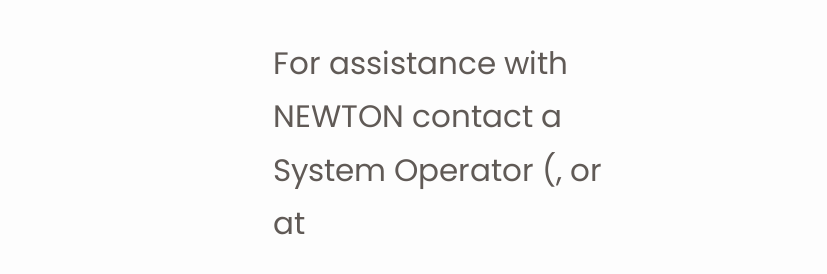For assistance with NEWTON contact a System Operator (, or at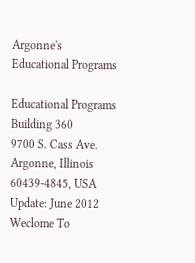Argonne's Educational Programs

Educational Programs
Building 360
9700 S. Cass Ave.
Argonne, Illinois
60439-4845, USA
Update: June 2012
Weclome To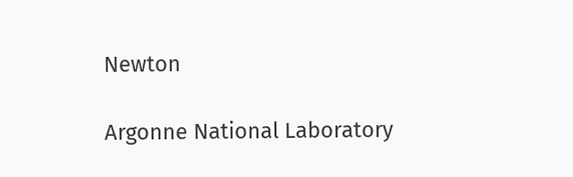Newton

Argonne National Laboratory